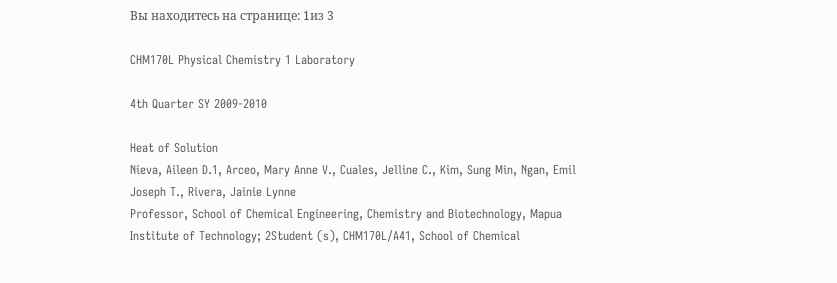Вы находитесь на странице: 1из 3

CHM170L Physical Chemistry 1 Laboratory

4th Quarter SY 2009-2010

Heat of Solution
Nieva, Aileen D.1, Arceo, Mary Anne V., Cuales, Jelline C., Kim, Sung Min, Ngan, Emil Joseph T., Rivera, Jainie Lynne
Professor, School of Chemical Engineering, Chemistry and Biotechnology, Mapua Institute of Technology; 2Student (s), CHM170L/A41, School of Chemical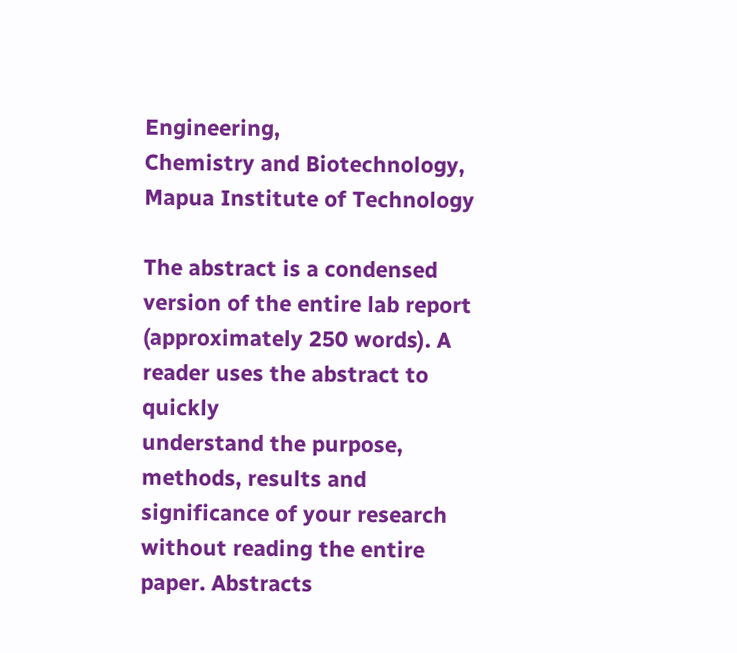Engineering,
Chemistry and Biotechnology, Mapua Institute of Technology

The abstract is a condensed version of the entire lab report (approximately 250 words). A reader uses the abstract to quickly
understand the purpose, methods, results and significance of your research without reading the entire paper. Abstracts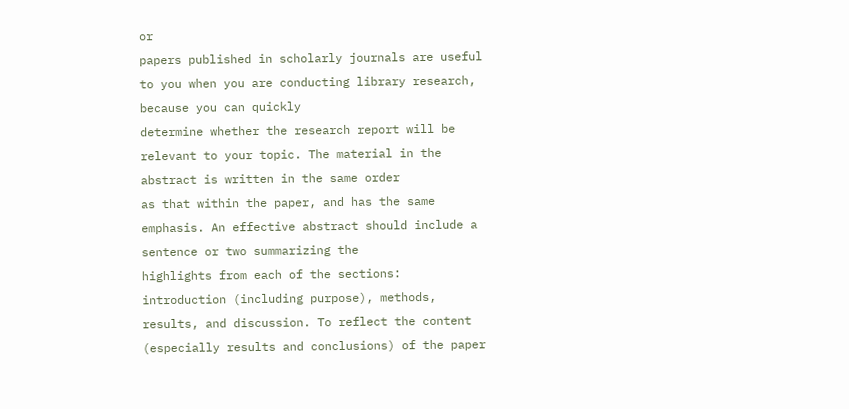or
papers published in scholarly journals are useful to you when you are conducting library research, because you can quickly
determine whether the research report will be relevant to your topic. The material in the abstract is written in the same order
as that within the paper, and has the same emphasis. An effective abstract should include a sentence or two summarizing the
highlights from each of the sections: introduction (including purpose), methods, results, and discussion. To reflect the content
(especially results and conclusions) of the paper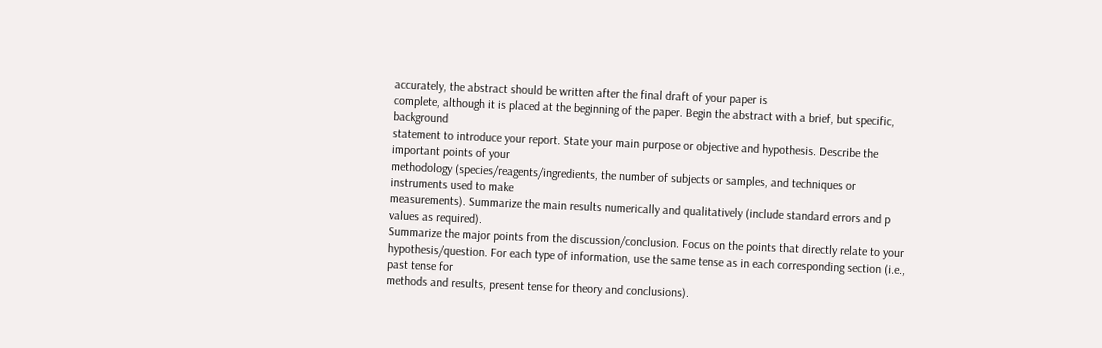accurately, the abstract should be written after the final draft of your paper is
complete, although it is placed at the beginning of the paper. Begin the abstract with a brief, but specific, background
statement to introduce your report. State your main purpose or objective and hypothesis. Describe the important points of your
methodology (species/reagents/ingredients, the number of subjects or samples, and techniques or instruments used to make
measurements). Summarize the main results numerically and qualitatively (include standard errors and p values as required).
Summarize the major points from the discussion/conclusion. Focus on the points that directly relate to your
hypothesis/question. For each type of information, use the same tense as in each corresponding section (i.e., past tense for
methods and results, present tense for theory and conclusions).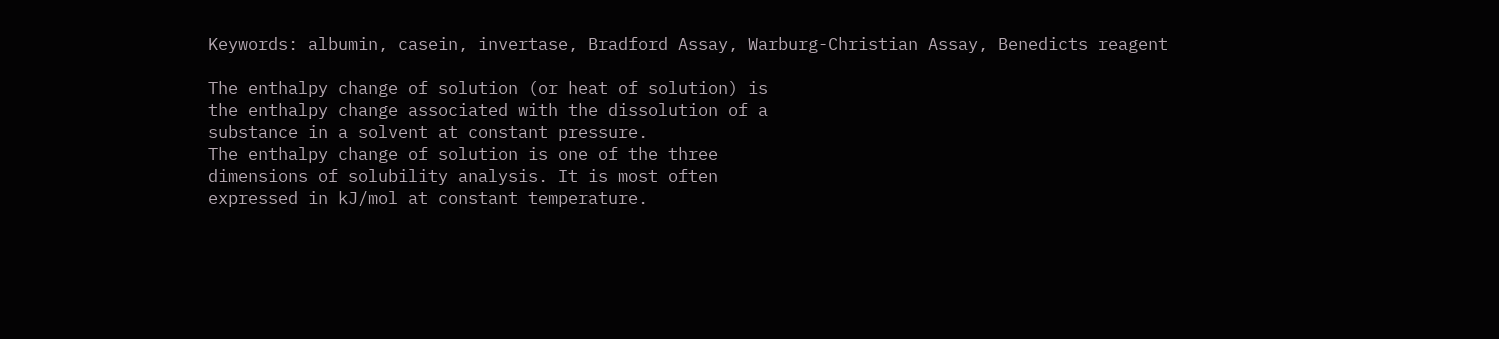Keywords: albumin, casein, invertase, Bradford Assay, Warburg-Christian Assay, Benedicts reagent

The enthalpy change of solution (or heat of solution) is
the enthalpy change associated with the dissolution of a
substance in a solvent at constant pressure.
The enthalpy change of solution is one of the three
dimensions of solubility analysis. It is most often
expressed in kJ/mol at constant temperature.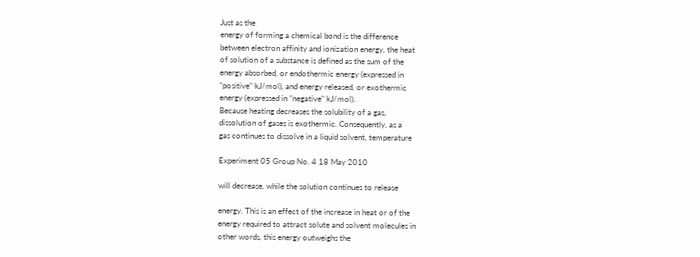Just as the
energy of forming a chemical bond is the difference
between electron affinity and ionization energy, the heat
of solution of a substance is defined as the sum of the
energy absorbed, or endothermic energy (expressed in
"positive" kJ/mol), and energy released, or exothermic
energy (expressed in "negative" kJ/mol).
Because heating decreases the solubility of a gas,
dissolution of gases is exothermic. Consequently, as a
gas continues to dissolve in a liquid solvent, temperature

Experiment 05 Group No. 4 18 May 2010

will decrease, while the solution continues to release

energy. This is an effect of the increase in heat or of the
energy required to attract solute and solvent molecules in
other words, this energy outweighs the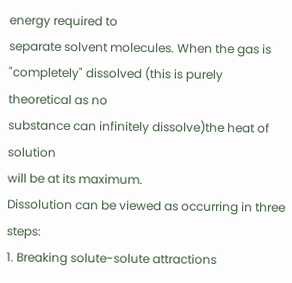energy required to
separate solvent molecules. When the gas is
"completely" dissolved (this is purely theoretical as no
substance can infinitely dissolve)the heat of solution
will be at its maximum.
Dissolution can be viewed as occurring in three steps:
1. Breaking solute-solute attractions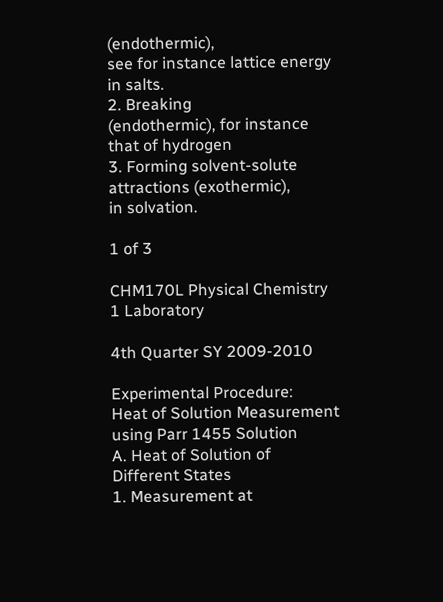(endothermic),
see for instance lattice energy in salts.
2. Breaking
(endothermic), for instance that of hydrogen
3. Forming solvent-solute attractions (exothermic),
in solvation.

1 of 3

CHM170L Physical Chemistry 1 Laboratory

4th Quarter SY 2009-2010

Experimental Procedure:
Heat of Solution Measurement using Parr 1455 Solution
A. Heat of Solution of Different States
1. Measurement at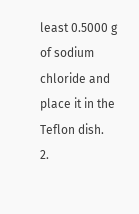least 0.5000 g of sodium
chloride and place it in the Teflon dish.
2.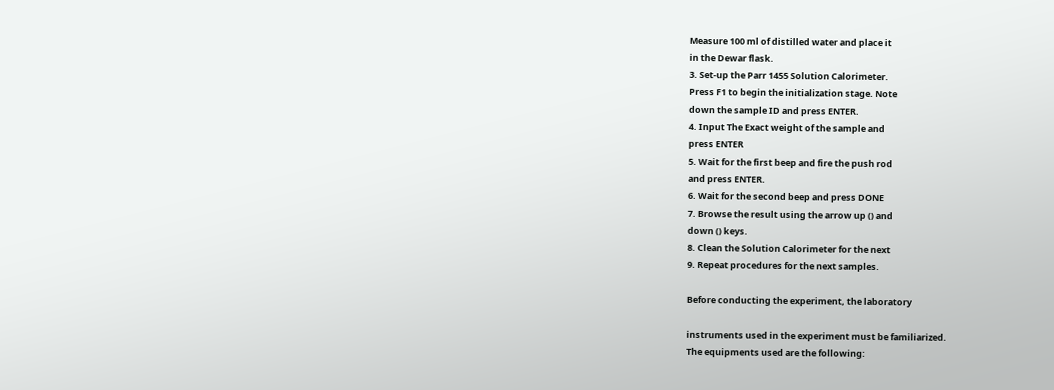Measure 100 ml of distilled water and place it
in the Dewar flask.
3. Set-up the Parr 1455 Solution Calorimeter.
Press F1 to begin the initialization stage. Note
down the sample ID and press ENTER.
4. Input The Exact weight of the sample and
press ENTER
5. Wait for the first beep and fire the push rod
and press ENTER.
6. Wait for the second beep and press DONE
7. Browse the result using the arrow up () and
down () keys.
8. Clean the Solution Calorimeter for the next
9. Repeat procedures for the next samples.

Before conducting the experiment, the laboratory

instruments used in the experiment must be familiarized.
The equipments used are the following: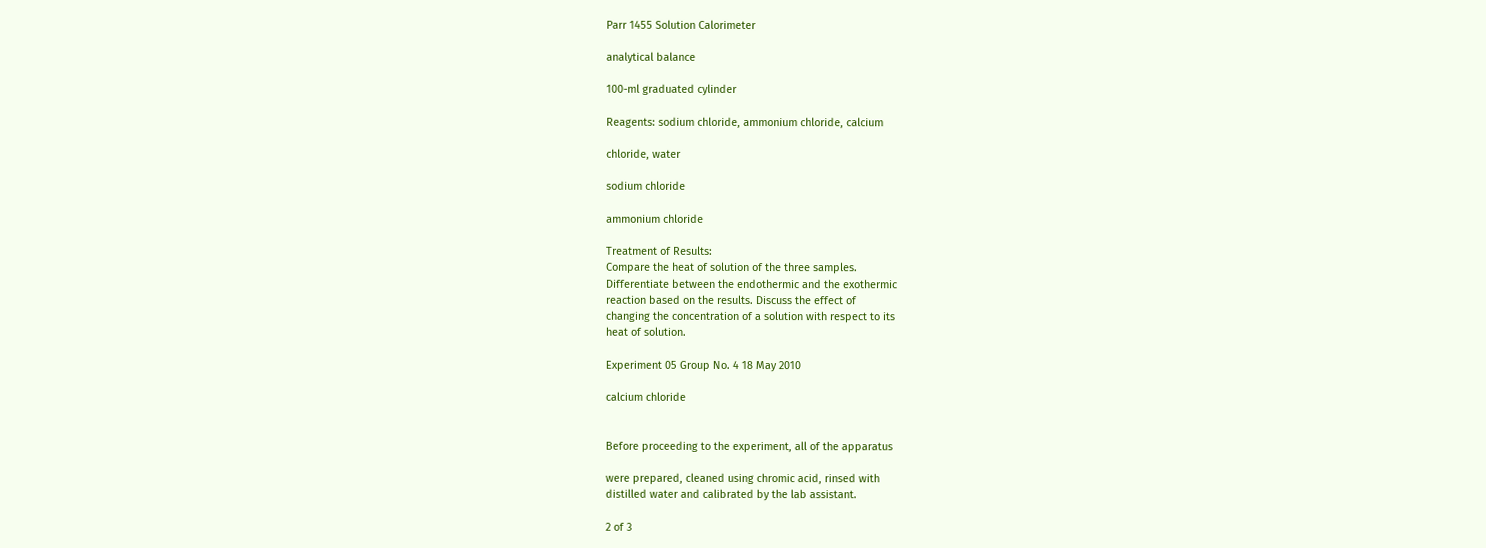Parr 1455 Solution Calorimeter

analytical balance

100-ml graduated cylinder

Reagents: sodium chloride, ammonium chloride, calcium

chloride, water

sodium chloride

ammonium chloride

Treatment of Results:
Compare the heat of solution of the three samples.
Differentiate between the endothermic and the exothermic
reaction based on the results. Discuss the effect of
changing the concentration of a solution with respect to its
heat of solution.

Experiment 05 Group No. 4 18 May 2010

calcium chloride


Before proceeding to the experiment, all of the apparatus

were prepared, cleaned using chromic acid, rinsed with
distilled water and calibrated by the lab assistant.

2 of 3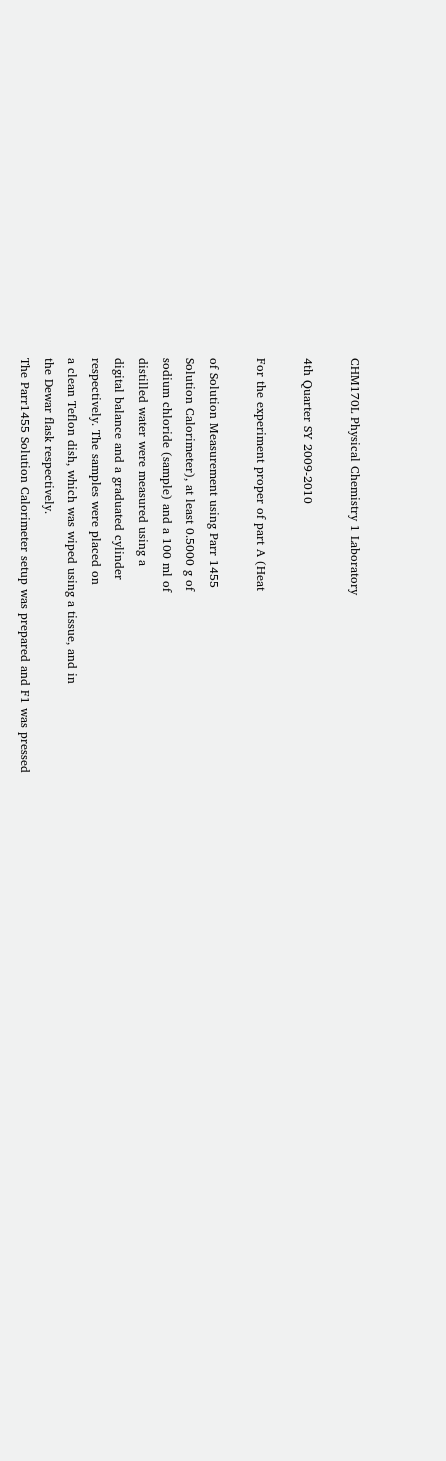CHM170L Physical Chemistry 1 Laboratory

4th Quarter SY 2009-2010

For the experiment proper of part A (Heat

of Solution Measurement using Parr 1455
Solution Calorimeter), at least 0.5000 g of
sodium chloride (sample) and a 100 ml of
distilled water were measured using a
digital balance and a graduated cylinder
respectively. The samples were placed on
a clean Teflon dish, which was wiped using a tissue, and in
the Dewar flask respectively.
The Parr1455 Solution Calorimeter setup was prepared and F1 was pressed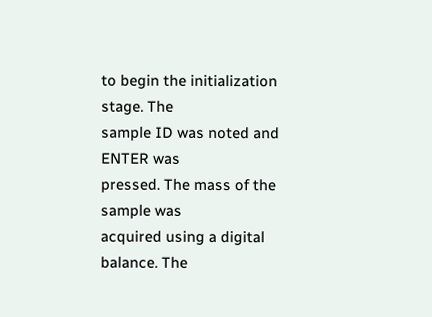to begin the initialization stage. The
sample ID was noted and ENTER was
pressed. The mass of the sample was
acquired using a digital balance. The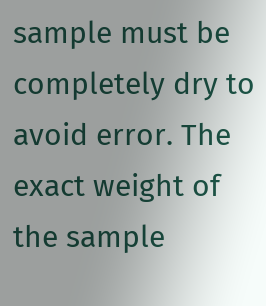sample must be completely dry to
avoid error. The exact weight of the sample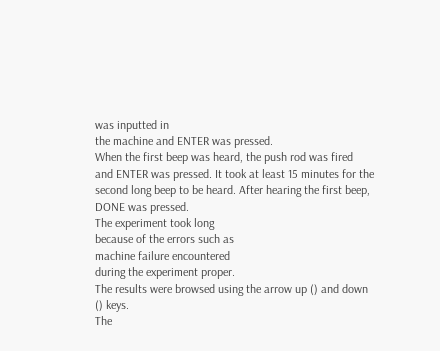was inputted in
the machine and ENTER was pressed.
When the first beep was heard, the push rod was fired
and ENTER was pressed. It took at least 15 minutes for the
second long beep to be heard. After hearing the first beep,
DONE was pressed.
The experiment took long
because of the errors such as
machine failure encountered
during the experiment proper.
The results were browsed using the arrow up () and down
() keys.
The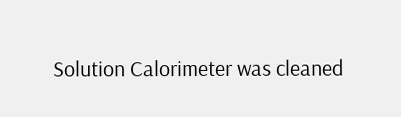Solution Calorimeter was cleaned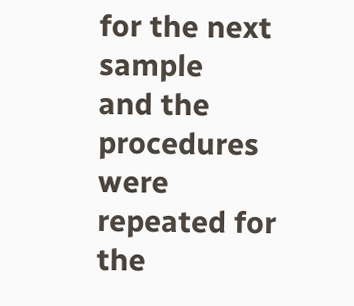for the next sample
and the procedures were repeated for the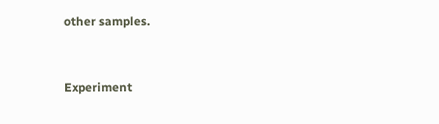other samples.


Experiment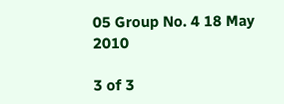05 Group No. 4 18 May 2010

3 of 3